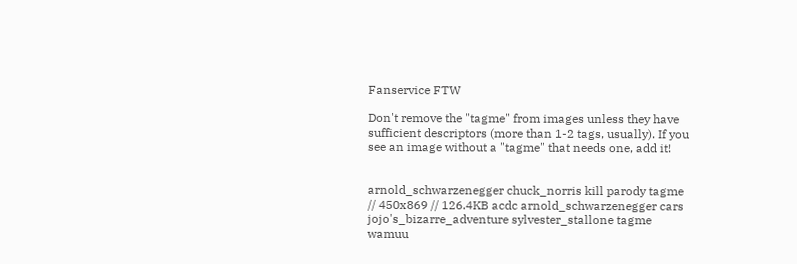Fanservice FTW

Don't remove the "tagme" from images unless they have sufficient descriptors (more than 1-2 tags, usually). If you see an image without a "tagme" that needs one, add it!


arnold_schwarzenegger chuck_norris kill parody tagme // 450x869 // 126.4KB acdc arnold_schwarzenegger cars jojo's_bizarre_adventure sylvester_stallone tagme wamuu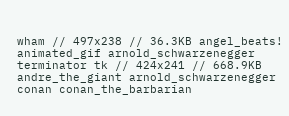wham // 497x238 // 36.3KB angel_beats! animated_gif arnold_schwarzenegger terminator tk // 424x241 // 668.9KB andre_the_giant arnold_schwarzenegger conan conan_the_barbarian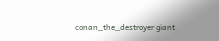conan_the_destroyer giant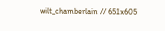wilt_chamberlain // 651x605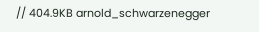// 404.9KB arnold_schwarzenegger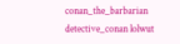conan_the_barbarian detective_conan lolwut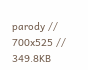parody // 700x525 // 349.8KB